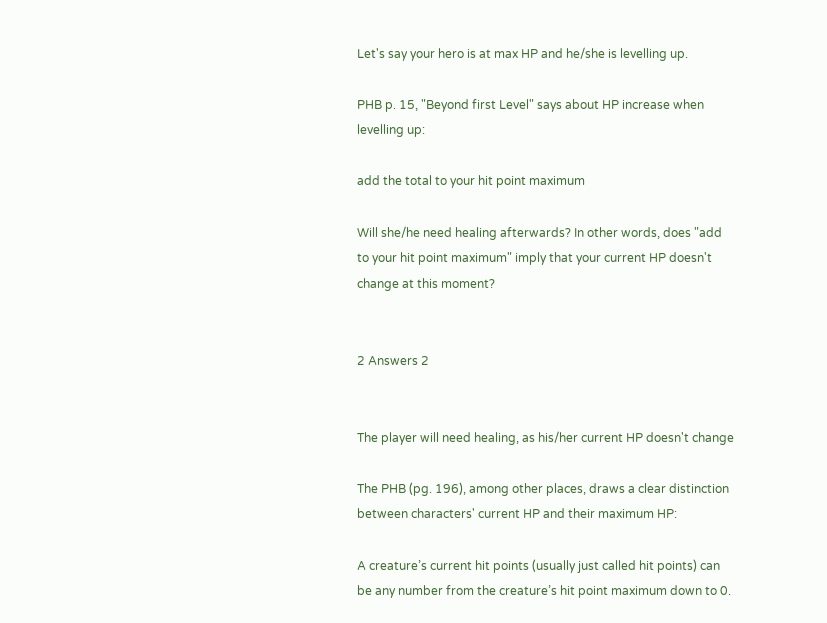Let's say your hero is at max HP and he/she is levelling up.

PHB p. 15, "Beyond first Level" says about HP increase when levelling up:

add the total to your hit point maximum

Will she/he need healing afterwards? In other words, does "add to your hit point maximum" imply that your current HP doesn't change at this moment?


2 Answers 2


The player will need healing, as his/her current HP doesn't change

The PHB (pg. 196), among other places, draws a clear distinction between characters' current HP and their maximum HP:

A creature’s current hit points (usually just called hit points) can be any number from the creature’s hit point maximum down to 0.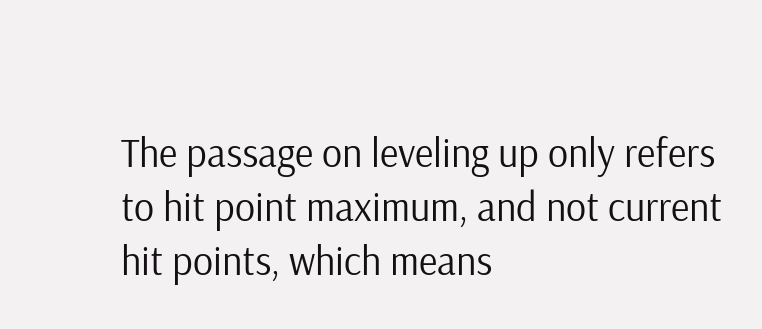The passage on leveling up only refers to hit point maximum, and not current hit points, which means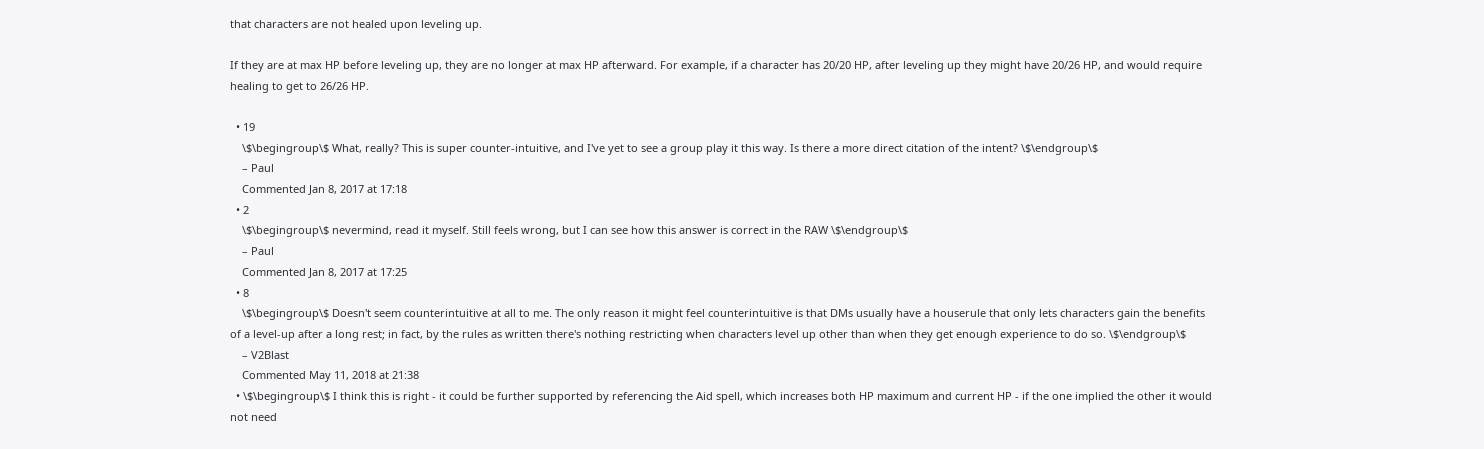that characters are not healed upon leveling up.

If they are at max HP before leveling up, they are no longer at max HP afterward. For example, if a character has 20/20 HP, after leveling up they might have 20/26 HP, and would require healing to get to 26/26 HP.

  • 19
    \$\begingroup\$ What, really? This is super counter-intuitive, and I've yet to see a group play it this way. Is there a more direct citation of the intent? \$\endgroup\$
    – Paul
    Commented Jan 8, 2017 at 17:18
  • 2
    \$\begingroup\$ nevermind, read it myself. Still feels wrong, but I can see how this answer is correct in the RAW \$\endgroup\$
    – Paul
    Commented Jan 8, 2017 at 17:25
  • 8
    \$\begingroup\$ Doesn't seem counterintuitive at all to me. The only reason it might feel counterintuitive is that DMs usually have a houserule that only lets characters gain the benefits of a level-up after a long rest; in fact, by the rules as written there's nothing restricting when characters level up other than when they get enough experience to do so. \$\endgroup\$
    – V2Blast
    Commented May 11, 2018 at 21:38
  • \$\begingroup\$ I think this is right - it could be further supported by referencing the Aid spell, which increases both HP maximum and current HP - if the one implied the other it would not need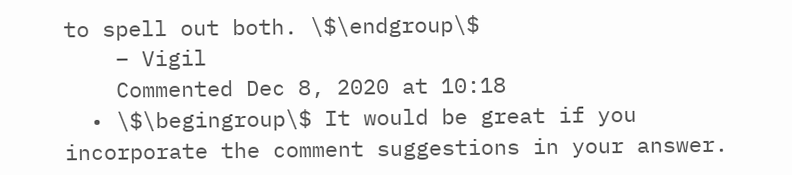to spell out both. \$\endgroup\$
    – Vigil
    Commented Dec 8, 2020 at 10:18
  • \$\begingroup\$ It would be great if you incorporate the comment suggestions in your answer.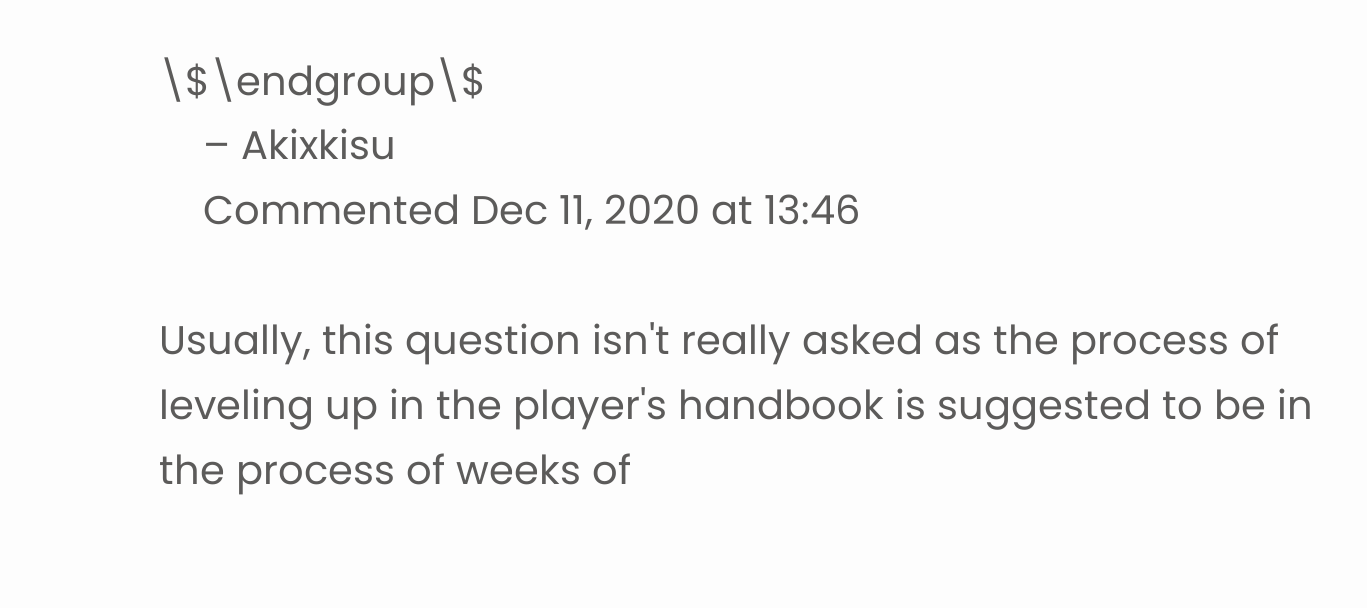\$\endgroup\$
    – Akixkisu
    Commented Dec 11, 2020 at 13:46

Usually, this question isn't really asked as the process of leveling up in the player's handbook is suggested to be in the process of weeks of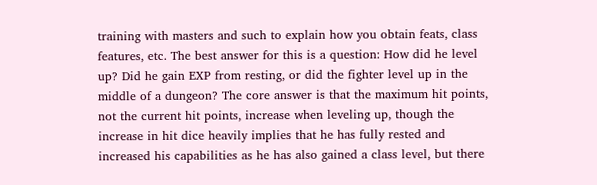training with masters and such to explain how you obtain feats, class features, etc. The best answer for this is a question: How did he level up? Did he gain EXP from resting, or did the fighter level up in the middle of a dungeon? The core answer is that the maximum hit points, not the current hit points, increase when leveling up, though the increase in hit dice heavily implies that he has fully rested and increased his capabilities as he has also gained a class level, but there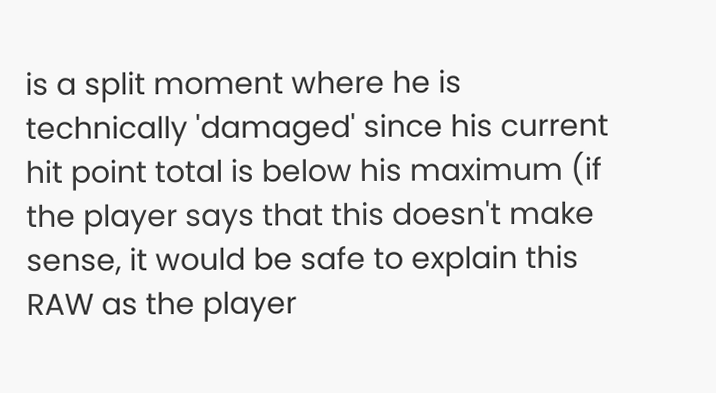is a split moment where he is technically 'damaged' since his current hit point total is below his maximum (if the player says that this doesn't make sense, it would be safe to explain this RAW as the player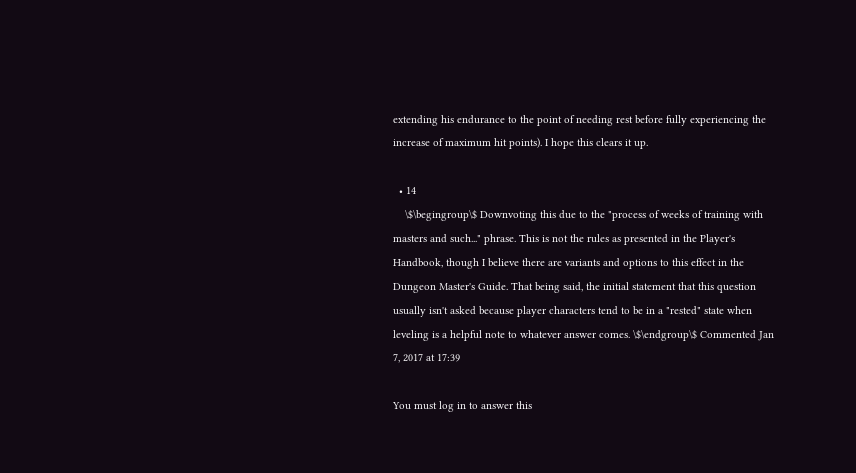extending his endurance to the point of needing rest before fully experiencing the increase of maximum hit points). I hope this clears it up.

  • 14
    \$\begingroup\$ Downvoting this due to the "process of weeks of training with masters and such..." phrase. This is not the rules as presented in the Player's Handbook, though I believe there are variants and options to this effect in the Dungeon Master's Guide. That being said, the initial statement that this question usually isn't asked because player characters tend to be in a "rested" state when leveling is a helpful note to whatever answer comes. \$\endgroup\$ Commented Jan 7, 2017 at 17:39

You must log in to answer this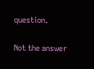question.

Not the answer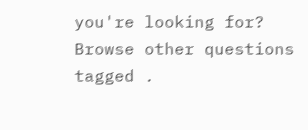you're looking for? Browse other questions tagged .